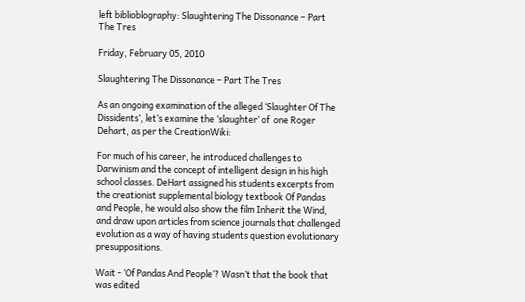left biblioblography: Slaughtering The Dissonance – Part The Tres

Friday, February 05, 2010

Slaughtering The Dissonance – Part The Tres

As an ongoing examination of the alleged ‘Slaughter Of The Dissidents’, let’s examine the ‘slaughter’ of  one Roger Dehart, as per the CreationWiki:

For much of his career, he introduced challenges to Darwinism and the concept of intelligent design in his high school classes. DeHart assigned his students excerpts from the creationist supplemental biology textbook Of Pandas and People, he would also show the film Inherit the Wind, and draw upon articles from science journals that challenged evolution as a way of having students question evolutionary presuppositions.

Wait - ‘Of Pandas And People’? Wasn’t that the book that was edited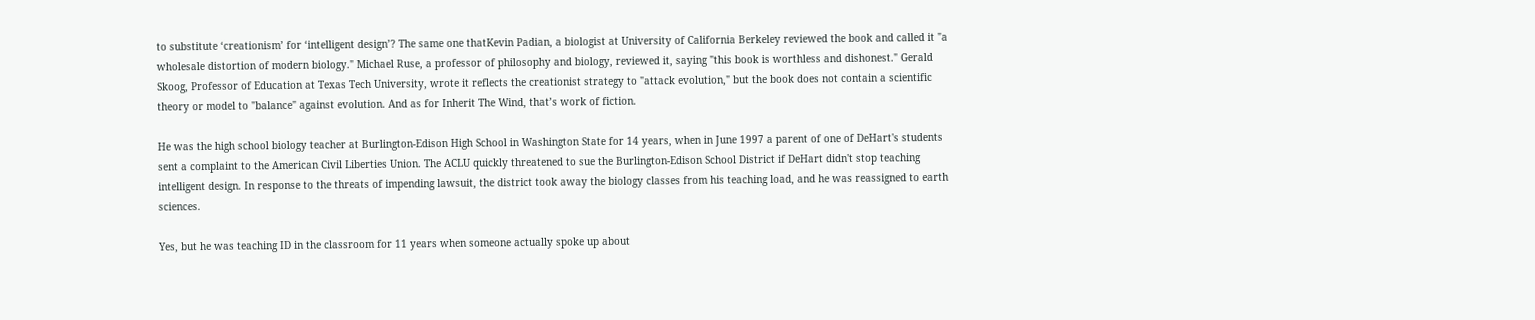to substitute ‘creationism’ for ‘intelligent design’? The same one thatKevin Padian, a biologist at University of California Berkeley reviewed the book and called it "a wholesale distortion of modern biology." Michael Ruse, a professor of philosophy and biology, reviewed it, saying "this book is worthless and dishonest." Gerald Skoog, Professor of Education at Texas Tech University, wrote it reflects the creationist strategy to "attack evolution," but the book does not contain a scientific theory or model to "balance" against evolution. And as for Inherit The Wind, that’s work of fiction.

He was the high school biology teacher at Burlington-Edison High School in Washington State for 14 years, when in June 1997 a parent of one of DeHart's students sent a complaint to the American Civil Liberties Union. The ACLU quickly threatened to sue the Burlington-Edison School District if DeHart didn't stop teaching intelligent design. In response to the threats of impending lawsuit, the district took away the biology classes from his teaching load, and he was reassigned to earth sciences.

Yes, but he was teaching ID in the classroom for 11 years when someone actually spoke up about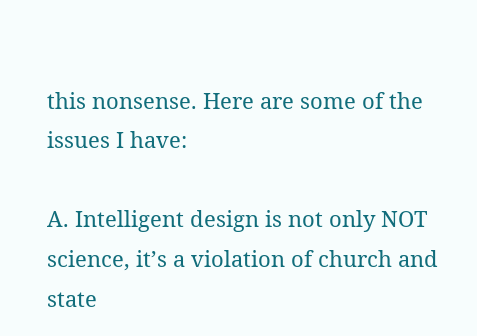this nonsense. Here are some of the issues I have:

A. Intelligent design is not only NOT science, it’s a violation of church and state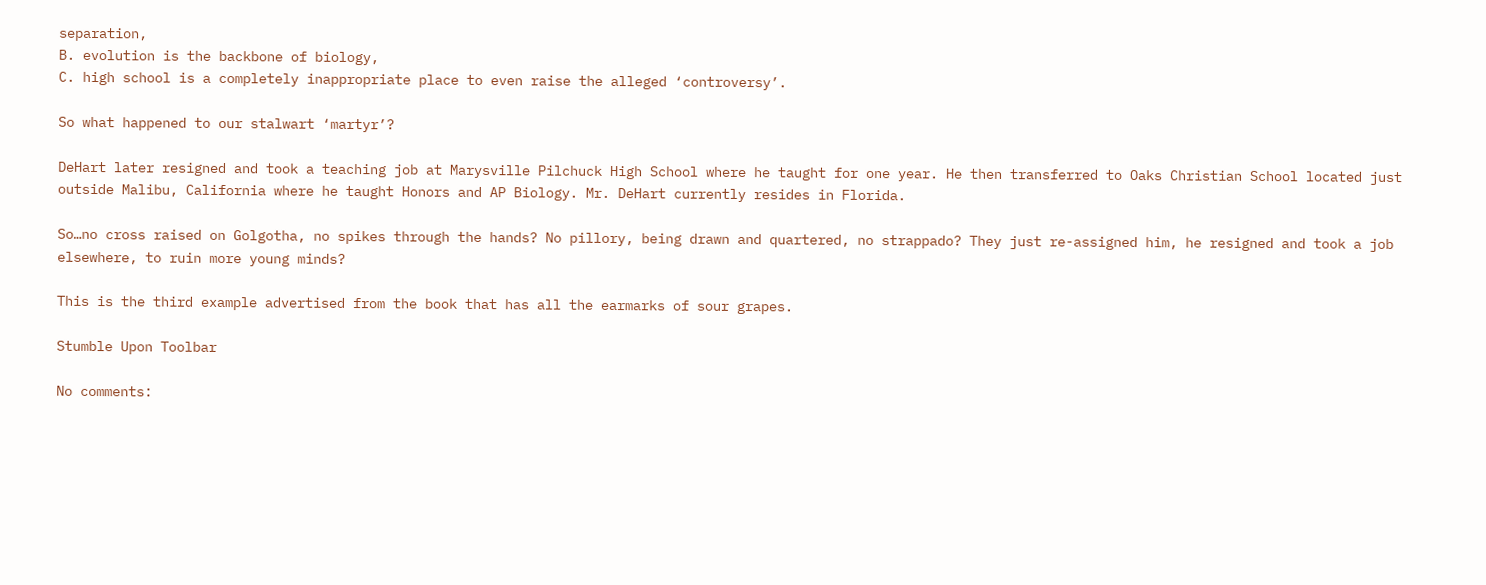separation,
B. evolution is the backbone of biology,
C. high school is a completely inappropriate place to even raise the alleged ‘controversy’.

So what happened to our stalwart ‘martyr’?

DeHart later resigned and took a teaching job at Marysville Pilchuck High School where he taught for one year. He then transferred to Oaks Christian School located just outside Malibu, California where he taught Honors and AP Biology. Mr. DeHart currently resides in Florida.

So…no cross raised on Golgotha, no spikes through the hands? No pillory, being drawn and quartered, no strappado? They just re-assigned him, he resigned and took a job elsewhere, to ruin more young minds?

This is the third example advertised from the book that has all the earmarks of sour grapes.

Stumble Upon Toolbar

No comments: